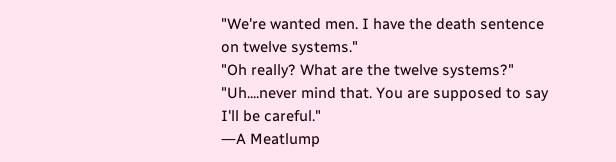"We're wanted men. I have the death sentence on twelve systems."
"Oh really? What are the twelve systems?"
"Uh....never mind that. You are supposed to say I'll be careful."
―A Meatlump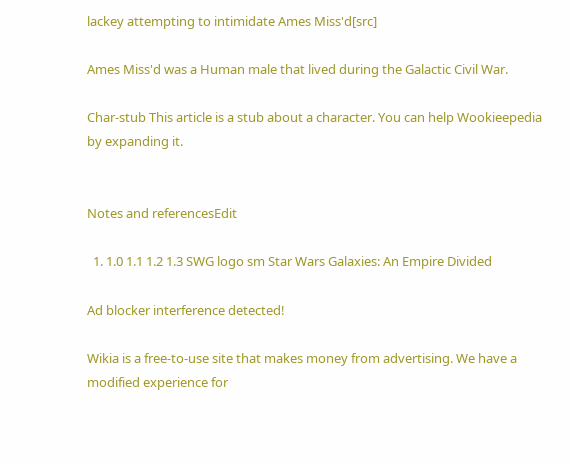lackey attempting to intimidate Ames Miss'd[src]

Ames Miss'd was a Human male that lived during the Galactic Civil War.

Char-stub This article is a stub about a character. You can help Wookieepedia by expanding it.


Notes and referencesEdit

  1. 1.0 1.1 1.2 1.3 SWG logo sm Star Wars Galaxies: An Empire Divided

Ad blocker interference detected!

Wikia is a free-to-use site that makes money from advertising. We have a modified experience for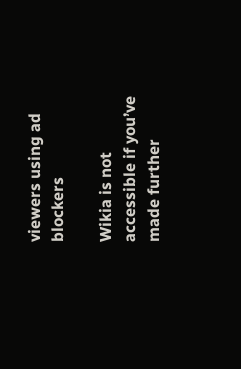viewers using ad blockers

Wikia is not accessible if you’ve made further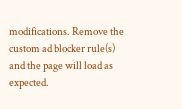modifications. Remove the custom ad blocker rule(s) and the page will load as expected.